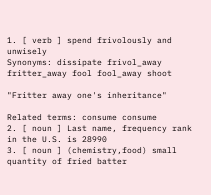1. [ verb ] spend frivolously and unwisely
Synonyms: dissipate frivol_away fritter_away fool fool_away shoot

"Fritter away one's inheritance"

Related terms: consume consume
2. [ noun ] Last name, frequency rank in the U.S. is 28990
3. [ noun ] (chemistry,food) small quantity of fried batter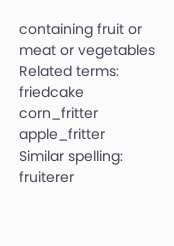containing fruit or meat or vegetables
Related terms: friedcake corn_fritter apple_fritter
Similar spelling:   fruiterer